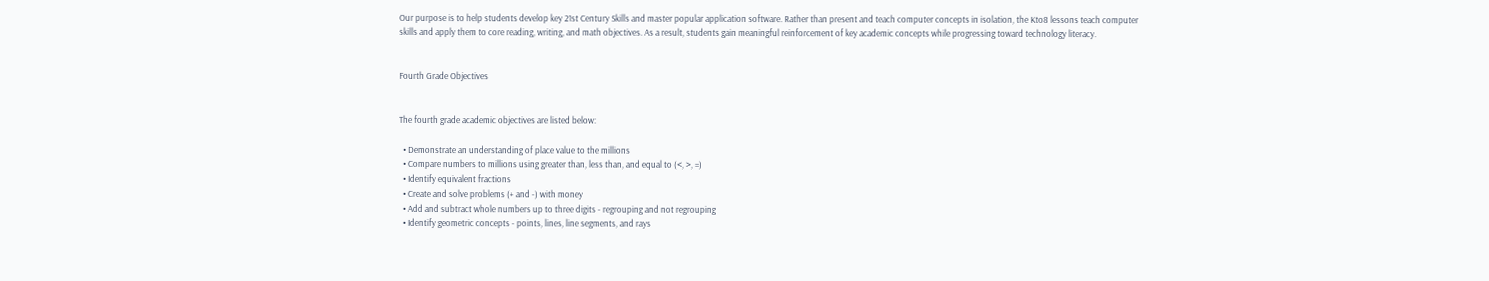Our purpose is to help students develop key 21st Century Skills and master popular application software. Rather than present and teach computer concepts in isolation, the Kto8 lessons teach computer skills and apply them to core reading, writing, and math objectives. As a result, students gain meaningful reinforcement of key academic concepts while progressing toward technology literacy.


Fourth Grade Objectives


The fourth grade academic objectives are listed below:

  • Demonstrate an understanding of place value to the millions
  • Compare numbers to millions using greater than, less than, and equal to (<, >, =)
  • Identify equivalent fractions
  • Create and solve problems (+ and -) with money
  • Add and subtract whole numbers up to three digits - regrouping and not regrouping
  • Identify geometric concepts - points, lines, line segments, and rays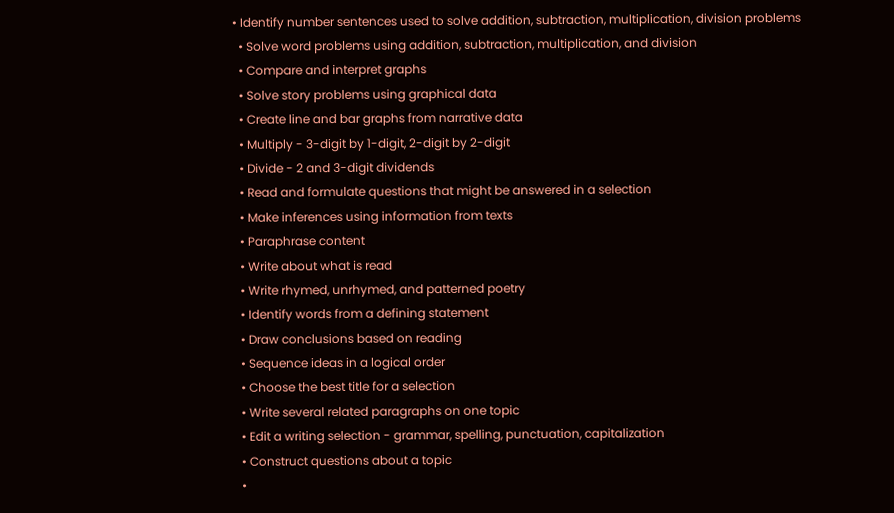• Identify number sentences used to solve addition, subtraction, multiplication, division problems
  • Solve word problems using addition, subtraction, multiplication, and division
  • Compare and interpret graphs
  • Solve story problems using graphical data
  • Create line and bar graphs from narrative data
  • Multiply - 3-digit by 1-digit, 2-digit by 2-digit
  • Divide - 2 and 3-digit dividends
  • Read and formulate questions that might be answered in a selection
  • Make inferences using information from texts
  • Paraphrase content
  • Write about what is read
  • Write rhymed, unrhymed, and patterned poetry
  • Identify words from a defining statement
  • Draw conclusions based on reading
  • Sequence ideas in a logical order
  • Choose the best title for a selection
  • Write several related paragraphs on one topic
  • Edit a writing selection - grammar, spelling, punctuation, capitalization
  • Construct questions about a topic
  •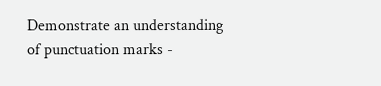Demonstrate an understanding of punctuation marks -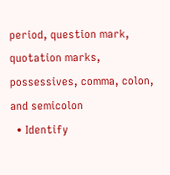period, question mark, quotation marks, possessives, comma, colon, and semicolon
  • Identify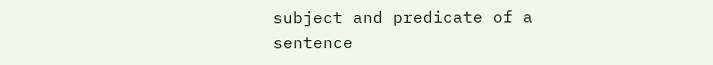subject and predicate of a sentence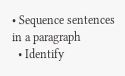• Sequence sentences in a paragraph
  • Identify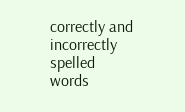correctly and incorrectly spelled words